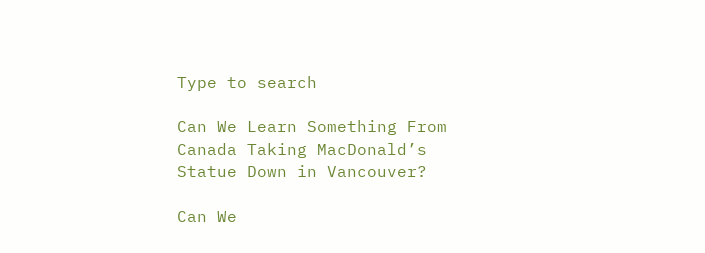Type to search

Can We Learn Something From Canada Taking MacDonald’s Statue Down in Vancouver?

Can We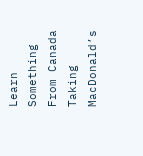Learn Something From Canada Taking MacDonald’s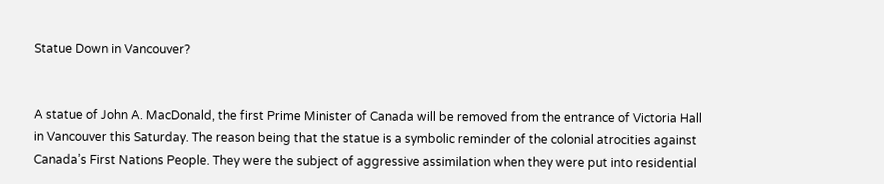Statue Down in Vancouver?


A statue of John A. MacDonald, the first Prime Minister of Canada will be removed from the entrance of Victoria Hall in Vancouver this Saturday. The reason being that the statue is a symbolic reminder of the colonial atrocities against Canada’s First Nations People. They were the subject of aggressive assimilation when they were put into residential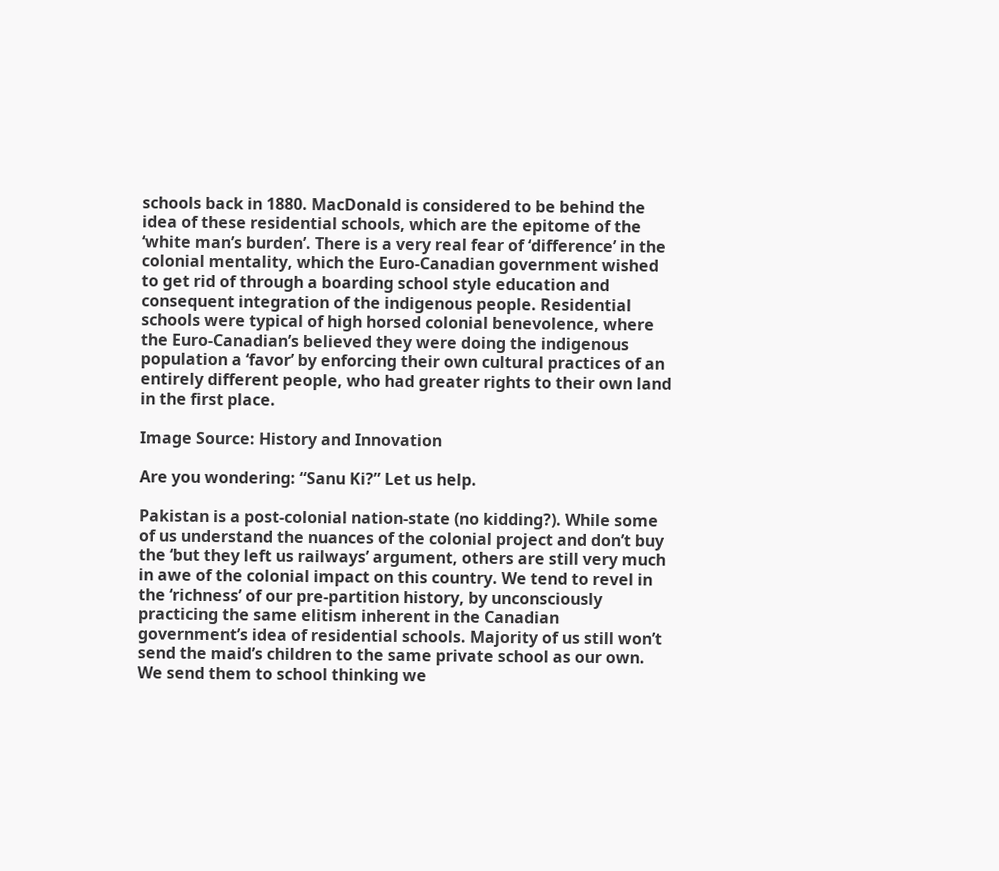schools back in 1880. MacDonald is considered to be behind the idea of these residential schools, which are the epitome of the ‘white man’s burden’. There is a very real fear of ‘difference’ in the colonial mentality, which the Euro-Canadian government wished to get rid of through a boarding school style education and consequent integration of the indigenous people. Residential schools were typical of high horsed colonial benevolence, where the Euro-Canadian’s believed they were doing the indigenous population a ‘favor’ by enforcing their own cultural practices of an entirely different people, who had greater rights to their own land in the first place.

Image Source: History and Innovation

Are you wondering: “Sanu Ki?” Let us help.

Pakistan is a post-colonial nation-state (no kidding?). While some of us understand the nuances of the colonial project and don’t buy the ‘but they left us railways’ argument, others are still very much in awe of the colonial impact on this country. We tend to revel in the ‘richness’ of our pre-partition history, by unconsciously practicing the same elitism inherent in the Canadian government’s idea of residential schools. Majority of us still won’t send the maid’s children to the same private school as our own. We send them to school thinking we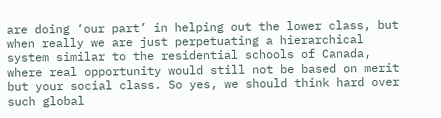are doing ‘our part’ in helping out the lower class, but when really we are just perpetuating a hierarchical system similar to the residential schools of Canada, where real opportunity would still not be based on merit but your social class. So yes, we should think hard over such global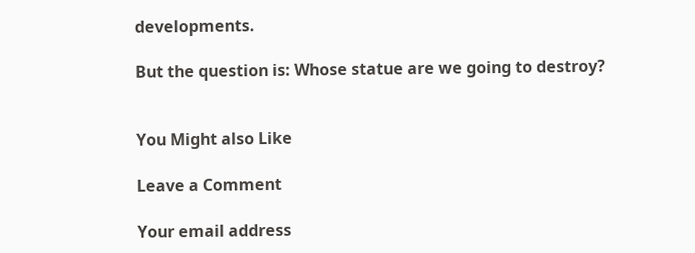developments.

But the question is: Whose statue are we going to destroy?


You Might also Like

Leave a Comment

Your email address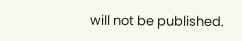will not be published.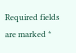Required fields are marked *